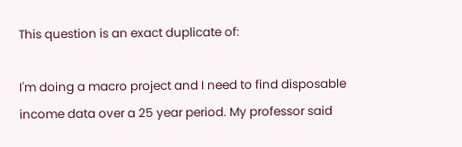This question is an exact duplicate of:

I'm doing a macro project and I need to find disposable income data over a 25 year period. My professor said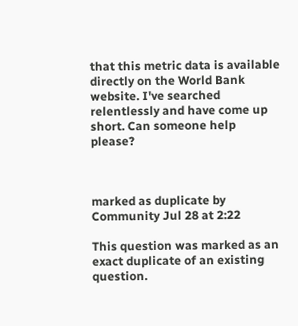that this metric data is available directly on the World Bank website. I've searched relentlessly and have come up short. Can someone help please?



marked as duplicate by Community Jul 28 at 2:22

This question was marked as an exact duplicate of an existing question.